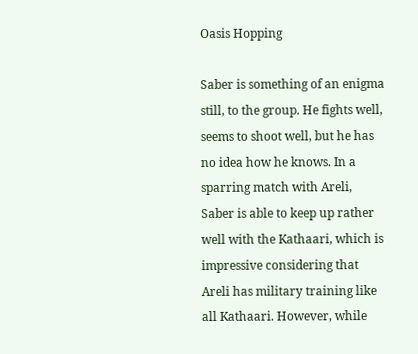Oasis Hopping

Saber is something of an enigma still, to the group. He fights well, seems to shoot well, but he has no idea how he knows. In a sparring match with Areli, Saber is able to keep up rather well with the Kathaari, which is impressive considering that Areli has military training like all Kathaari. However, while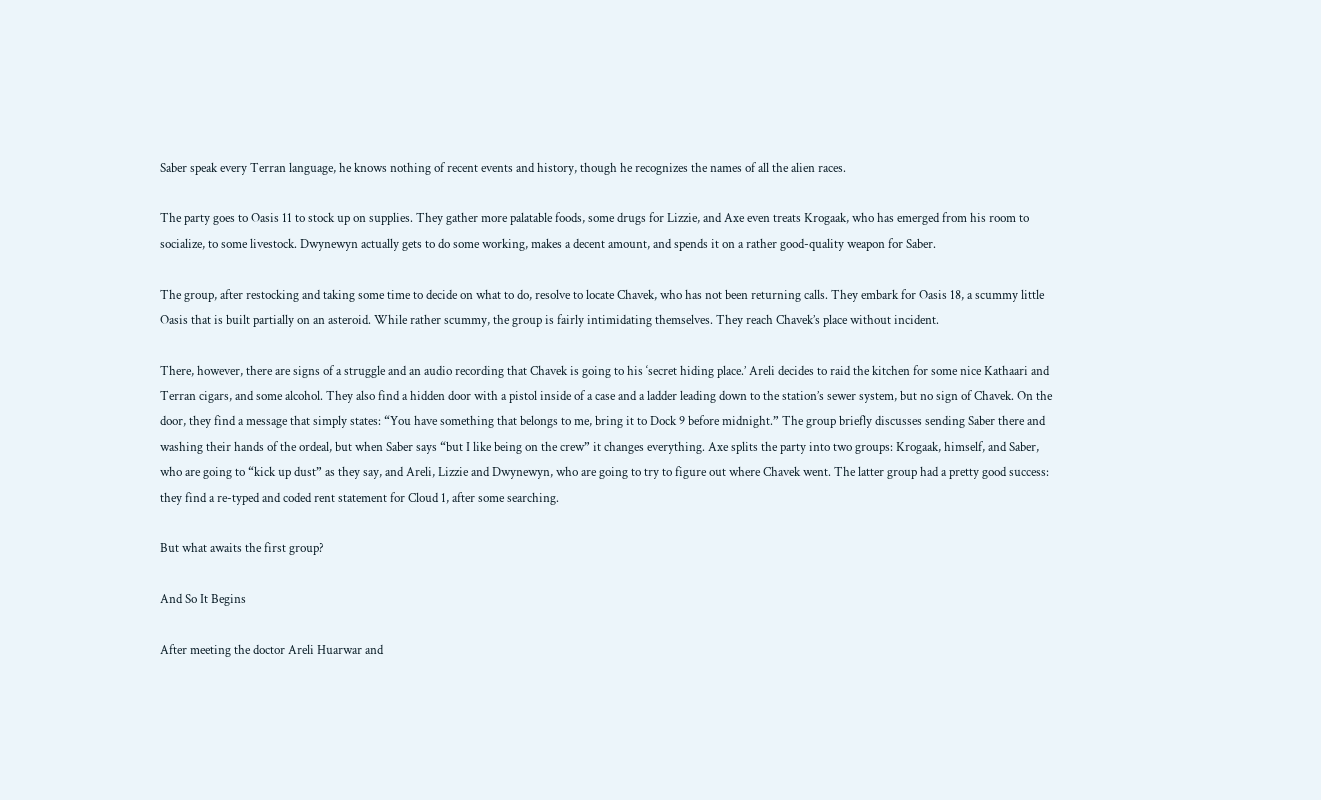Saber speak every Terran language, he knows nothing of recent events and history, though he recognizes the names of all the alien races.

The party goes to Oasis 11 to stock up on supplies. They gather more palatable foods, some drugs for Lizzie, and Axe even treats Krogaak, who has emerged from his room to socialize, to some livestock. Dwynewyn actually gets to do some working, makes a decent amount, and spends it on a rather good-quality weapon for Saber.

The group, after restocking and taking some time to decide on what to do, resolve to locate Chavek, who has not been returning calls. They embark for Oasis 18, a scummy little Oasis that is built partially on an asteroid. While rather scummy, the group is fairly intimidating themselves. They reach Chavek’s place without incident.

There, however, there are signs of a struggle and an audio recording that Chavek is going to his ‘secret hiding place.’ Areli decides to raid the kitchen for some nice Kathaari and Terran cigars, and some alcohol. They also find a hidden door with a pistol inside of a case and a ladder leading down to the station’s sewer system, but no sign of Chavek. On the door, they find a message that simply states: “You have something that belongs to me, bring it to Dock 9 before midnight.” The group briefly discusses sending Saber there and washing their hands of the ordeal, but when Saber says “but I like being on the crew” it changes everything. Axe splits the party into two groups: Krogaak, himself, and Saber, who are going to “kick up dust” as they say, and Areli, Lizzie and Dwynewyn, who are going to try to figure out where Chavek went. The latter group had a pretty good success: they find a re-typed and coded rent statement for Cloud 1, after some searching.

But what awaits the first group?

And So It Begins

After meeting the doctor Areli Huarwar and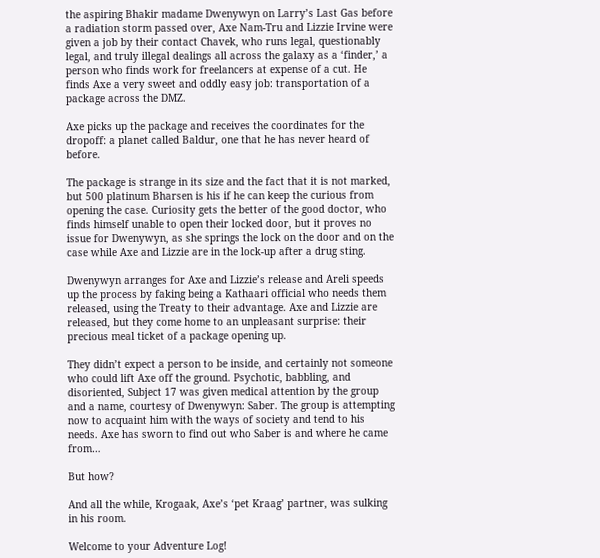the aspiring Bhakir madame Dwenywyn on Larry’s Last Gas before a radiation storm passed over, Axe Nam-Tru and Lizzie Irvine were given a job by their contact Chavek, who runs legal, questionably legal, and truly illegal dealings all across the galaxy as a ‘finder,’ a person who finds work for freelancers at expense of a cut. He finds Axe a very sweet and oddly easy job: transportation of a package across the DMZ.

Axe picks up the package and receives the coordinates for the dropoff: a planet called Baldur, one that he has never heard of before.

The package is strange in its size and the fact that it is not marked, but 500 platinum Bharsen is his if he can keep the curious from opening the case. Curiosity gets the better of the good doctor, who finds himself unable to open their locked door, but it proves no issue for Dwenywyn, as she springs the lock on the door and on the case while Axe and Lizzie are in the lock-up after a drug sting.

Dwenywyn arranges for Axe and Lizzie’s release and Areli speeds up the process by faking being a Kathaari official who needs them released, using the Treaty to their advantage. Axe and Lizzie are released, but they come home to an unpleasant surprise: their precious meal ticket of a package opening up.

They didn’t expect a person to be inside, and certainly not someone who could lift Axe off the ground. Psychotic, babbling, and disoriented, Subject 17 was given medical attention by the group and a name, courtesy of Dwenywyn: Saber. The group is attempting now to acquaint him with the ways of society and tend to his needs. Axe has sworn to find out who Saber is and where he came from…

But how?

And all the while, Krogaak, Axe’s ‘pet Kraag’ partner, was sulking in his room.

Welcome to your Adventure Log!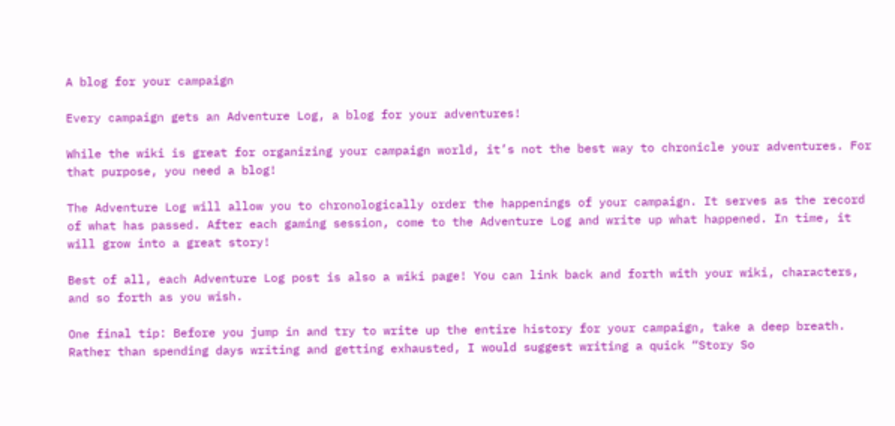A blog for your campaign

Every campaign gets an Adventure Log, a blog for your adventures!

While the wiki is great for organizing your campaign world, it’s not the best way to chronicle your adventures. For that purpose, you need a blog!

The Adventure Log will allow you to chronologically order the happenings of your campaign. It serves as the record of what has passed. After each gaming session, come to the Adventure Log and write up what happened. In time, it will grow into a great story!

Best of all, each Adventure Log post is also a wiki page! You can link back and forth with your wiki, characters, and so forth as you wish.

One final tip: Before you jump in and try to write up the entire history for your campaign, take a deep breath. Rather than spending days writing and getting exhausted, I would suggest writing a quick “Story So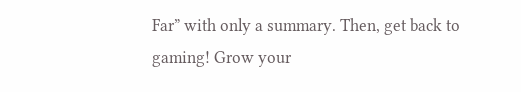Far” with only a summary. Then, get back to gaming! Grow your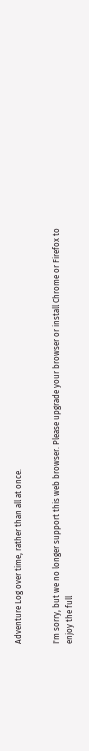Adventure Log over time, rather than all at once.


I'm sorry, but we no longer support this web browser. Please upgrade your browser or install Chrome or Firefox to enjoy the full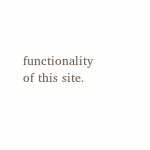functionality of this site.